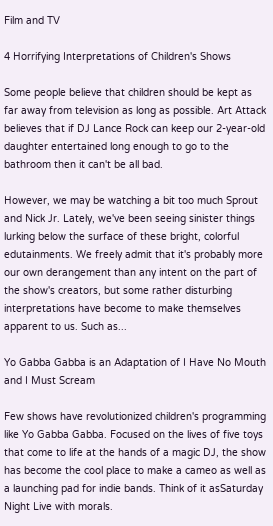Film and TV

4 Horrifying Interpretations of Children's Shows

Some people believe that children should be kept as far away from television as long as possible. Art Attack believes that if DJ Lance Rock can keep our 2-year-old daughter entertained long enough to go to the bathroom then it can't be all bad.

However, we may be watching a bit too much Sprout and Nick Jr. Lately, we've been seeing sinister things lurking below the surface of these bright, colorful edutainments. We freely admit that it's probably more our own derangement than any intent on the part of the show's creators, but some rather disturbing interpretations have become to make themselves apparent to us. Such as...

Yo Gabba Gabba is an Adaptation of I Have No Mouth and I Must Scream

Few shows have revolutionized children's programming like Yo Gabba Gabba. Focused on the lives of five toys that come to life at the hands of a magic DJ, the show has become the cool place to make a cameo as well as a launching pad for indie bands. Think of it asSaturday Night Live with morals.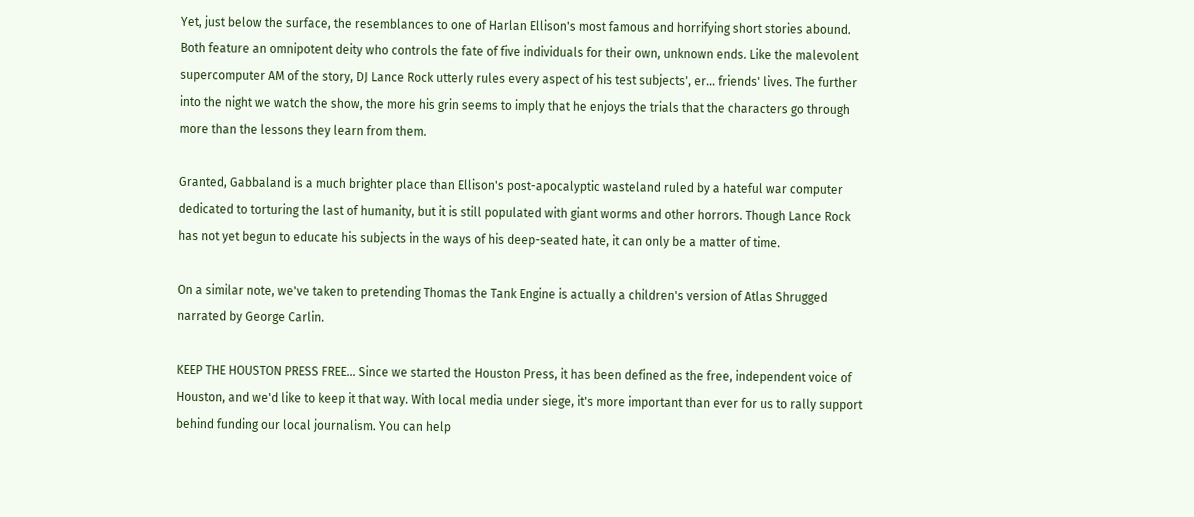Yet, just below the surface, the resemblances to one of Harlan Ellison's most famous and horrifying short stories abound. Both feature an omnipotent deity who controls the fate of five individuals for their own, unknown ends. Like the malevolent supercomputer AM of the story, DJ Lance Rock utterly rules every aspect of his test subjects', er... friends' lives. The further into the night we watch the show, the more his grin seems to imply that he enjoys the trials that the characters go through more than the lessons they learn from them.

Granted, Gabbaland is a much brighter place than Ellison's post-apocalyptic wasteland ruled by a hateful war computer dedicated to torturing the last of humanity, but it is still populated with giant worms and other horrors. Though Lance Rock has not yet begun to educate his subjects in the ways of his deep-seated hate, it can only be a matter of time.

On a similar note, we've taken to pretending Thomas the Tank Engine is actually a children's version of Atlas Shrugged narrated by George Carlin.

KEEP THE HOUSTON PRESS FREE... Since we started the Houston Press, it has been defined as the free, independent voice of Houston, and we'd like to keep it that way. With local media under siege, it's more important than ever for us to rally support behind funding our local journalism. You can help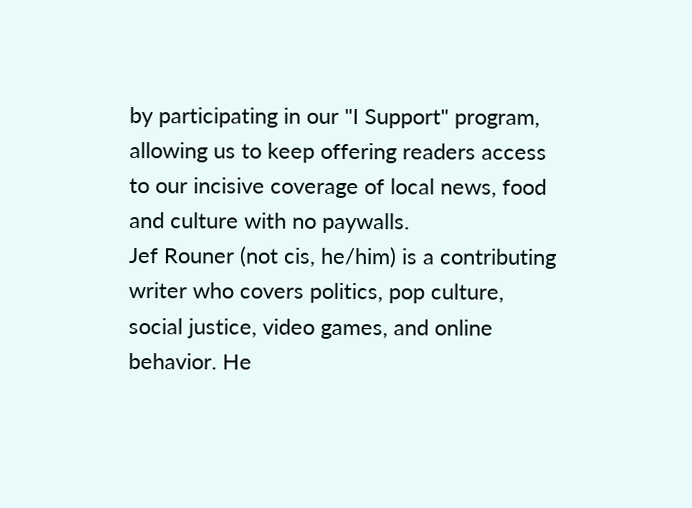by participating in our "I Support" program, allowing us to keep offering readers access to our incisive coverage of local news, food and culture with no paywalls.
Jef Rouner (not cis, he/him) is a contributing writer who covers politics, pop culture, social justice, video games, and online behavior. He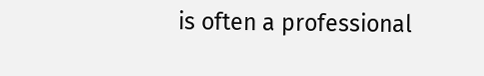is often a professional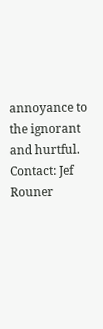annoyance to the ignorant and hurtful.
Contact: Jef Rouner